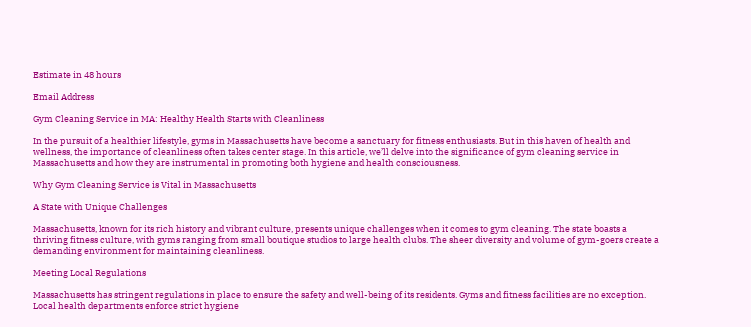Estimate in 48 hours

Email Address

Gym Cleaning Service in MA: Healthy Health Starts with Cleanliness

In the pursuit of a healthier lifestyle, gyms in Massachusetts have become a sanctuary for fitness enthusiasts. But in this haven of health and wellness, the importance of cleanliness often takes center stage. In this article, we’ll delve into the significance of gym cleaning service in Massachusetts and how they are instrumental in promoting both hygiene and health consciousness.

Why Gym Cleaning Service is Vital in Massachusetts

A State with Unique Challenges

Massachusetts, known for its rich history and vibrant culture, presents unique challenges when it comes to gym cleaning. The state boasts a thriving fitness culture, with gyms ranging from small boutique studios to large health clubs. The sheer diversity and volume of gym-goers create a demanding environment for maintaining cleanliness.

Meeting Local Regulations

Massachusetts has stringent regulations in place to ensure the safety and well-being of its residents. Gyms and fitness facilities are no exception. Local health departments enforce strict hygiene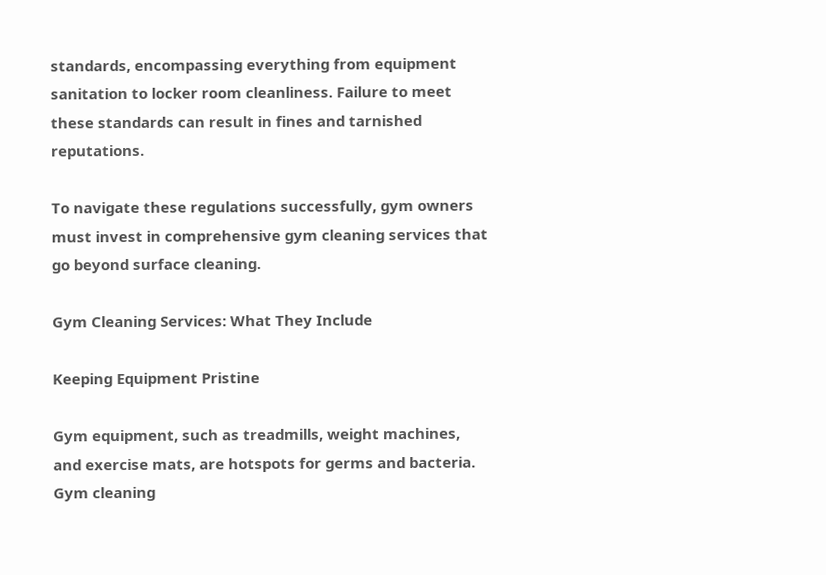standards, encompassing everything from equipment sanitation to locker room cleanliness. Failure to meet these standards can result in fines and tarnished reputations.

To navigate these regulations successfully, gym owners must invest in comprehensive gym cleaning services that go beyond surface cleaning.

Gym Cleaning Services: What They Include

Keeping Equipment Pristine

Gym equipment, such as treadmills, weight machines, and exercise mats, are hotspots for germs and bacteria. Gym cleaning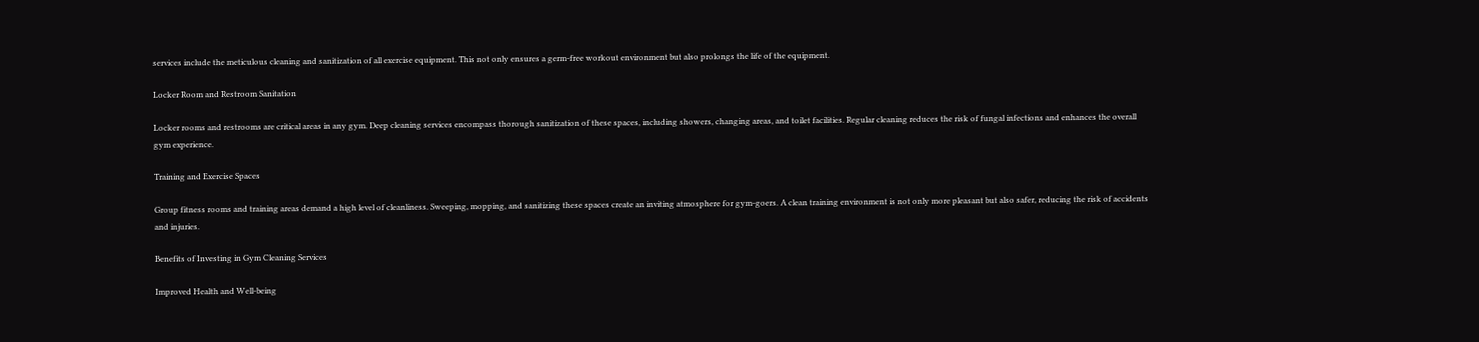services include the meticulous cleaning and sanitization of all exercise equipment. This not only ensures a germ-free workout environment but also prolongs the life of the equipment.

Locker Room and Restroom Sanitation

Locker rooms and restrooms are critical areas in any gym. Deep cleaning services encompass thorough sanitization of these spaces, including showers, changing areas, and toilet facilities. Regular cleaning reduces the risk of fungal infections and enhances the overall gym experience.

Training and Exercise Spaces

Group fitness rooms and training areas demand a high level of cleanliness. Sweeping, mopping, and sanitizing these spaces create an inviting atmosphere for gym-goers. A clean training environment is not only more pleasant but also safer, reducing the risk of accidents and injuries.

Benefits of Investing in Gym Cleaning Services

Improved Health and Well-being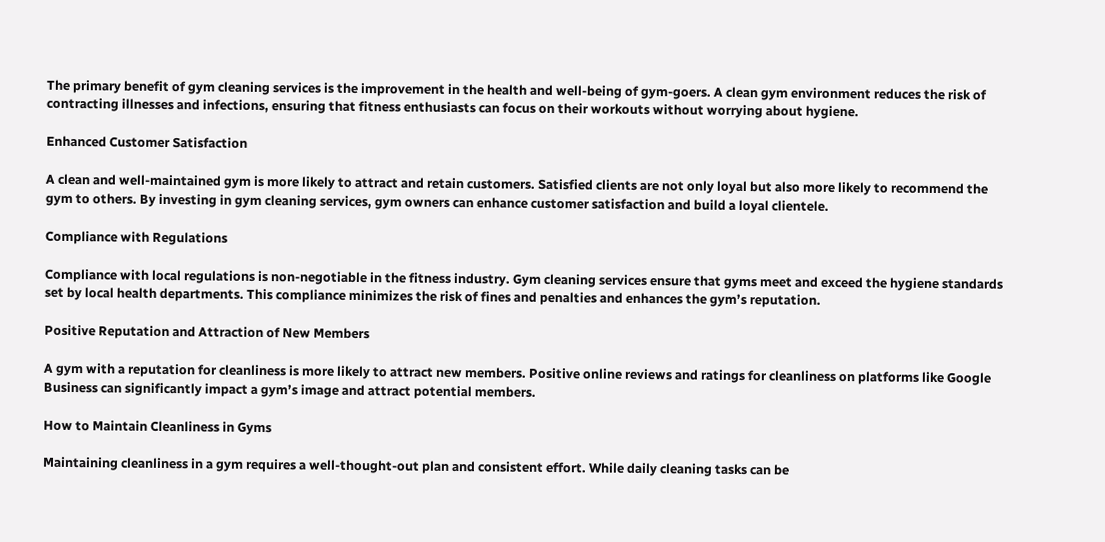The primary benefit of gym cleaning services is the improvement in the health and well-being of gym-goers. A clean gym environment reduces the risk of contracting illnesses and infections, ensuring that fitness enthusiasts can focus on their workouts without worrying about hygiene.

Enhanced Customer Satisfaction

A clean and well-maintained gym is more likely to attract and retain customers. Satisfied clients are not only loyal but also more likely to recommend the gym to others. By investing in gym cleaning services, gym owners can enhance customer satisfaction and build a loyal clientele.

Compliance with Regulations

Compliance with local regulations is non-negotiable in the fitness industry. Gym cleaning services ensure that gyms meet and exceed the hygiene standards set by local health departments. This compliance minimizes the risk of fines and penalties and enhances the gym’s reputation.

Positive Reputation and Attraction of New Members

A gym with a reputation for cleanliness is more likely to attract new members. Positive online reviews and ratings for cleanliness on platforms like Google Business can significantly impact a gym’s image and attract potential members.

How to Maintain Cleanliness in Gyms

Maintaining cleanliness in a gym requires a well-thought-out plan and consistent effort. While daily cleaning tasks can be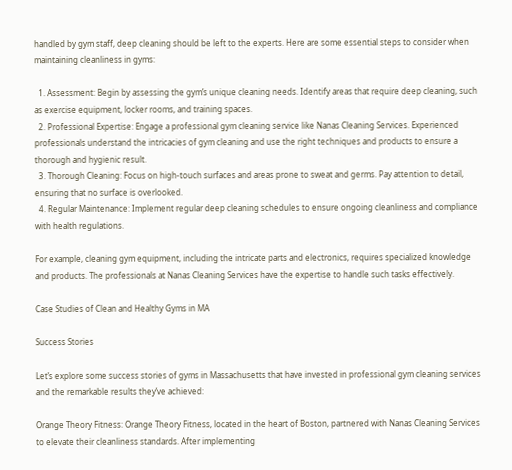handled by gym staff, deep cleaning should be left to the experts. Here are some essential steps to consider when maintaining cleanliness in gyms:

  1. Assessment: Begin by assessing the gym’s unique cleaning needs. Identify areas that require deep cleaning, such as exercise equipment, locker rooms, and training spaces.
  2. Professional Expertise: Engage a professional gym cleaning service like Nanas Cleaning Services. Experienced professionals understand the intricacies of gym cleaning and use the right techniques and products to ensure a thorough and hygienic result.
  3. Thorough Cleaning: Focus on high-touch surfaces and areas prone to sweat and germs. Pay attention to detail, ensuring that no surface is overlooked.
  4. Regular Maintenance: Implement regular deep cleaning schedules to ensure ongoing cleanliness and compliance with health regulations.

For example, cleaning gym equipment, including the intricate parts and electronics, requires specialized knowledge and products. The professionals at Nanas Cleaning Services have the expertise to handle such tasks effectively.

Case Studies of Clean and Healthy Gyms in MA

Success Stories

Let’s explore some success stories of gyms in Massachusetts that have invested in professional gym cleaning services and the remarkable results they’ve achieved:

Orange Theory Fitness: Orange Theory Fitness, located in the heart of Boston, partnered with Nanas Cleaning Services to elevate their cleanliness standards. After implementing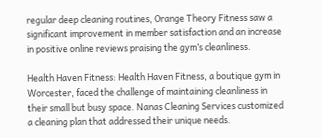regular deep cleaning routines, Orange Theory Fitness saw a significant improvement in member satisfaction and an increase in positive online reviews praising the gym’s cleanliness.

Health Haven Fitness: Health Haven Fitness, a boutique gym in Worcester, faced the challenge of maintaining cleanliness in their small but busy space. Nanas Cleaning Services customized a cleaning plan that addressed their unique needs.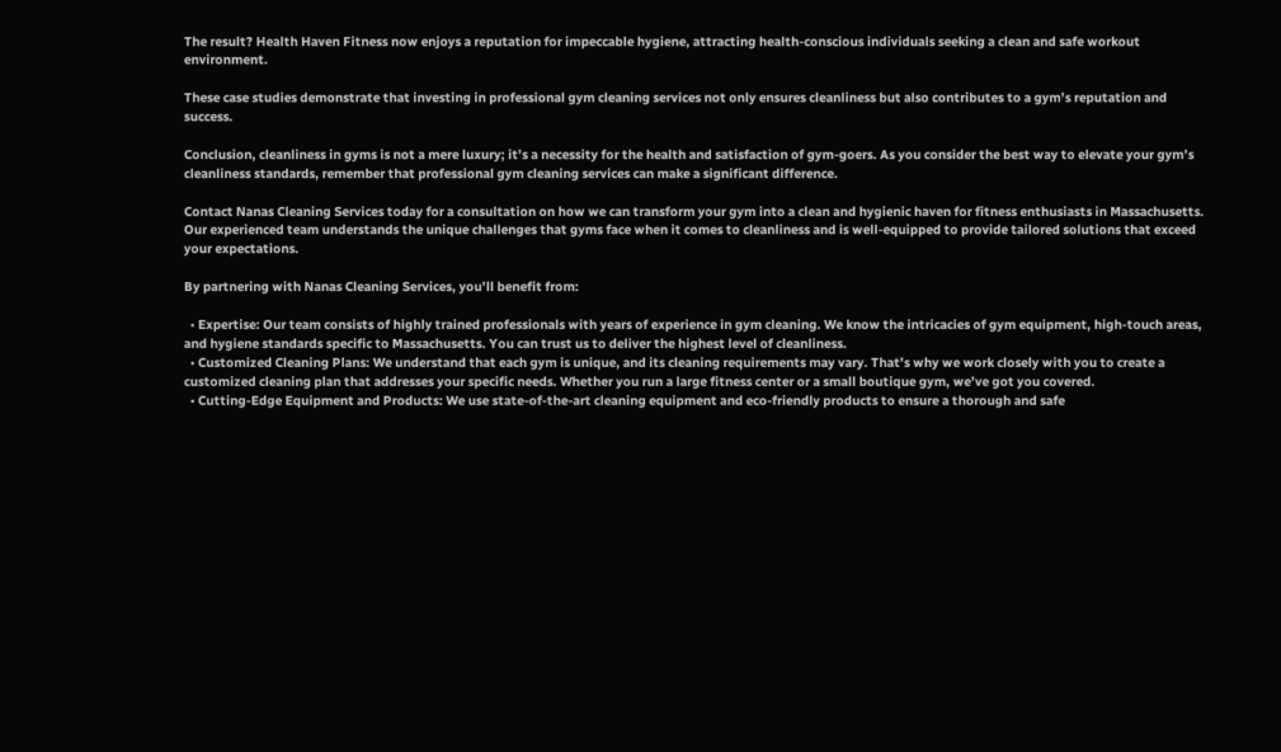The result? Health Haven Fitness now enjoys a reputation for impeccable hygiene, attracting health-conscious individuals seeking a clean and safe workout environment.

These case studies demonstrate that investing in professional gym cleaning services not only ensures cleanliness but also contributes to a gym’s reputation and success.

Conclusion, cleanliness in gyms is not a mere luxury; it’s a necessity for the health and satisfaction of gym-goers. As you consider the best way to elevate your gym’s cleanliness standards, remember that professional gym cleaning services can make a significant difference.

Contact Nanas Cleaning Services today for a consultation on how we can transform your gym into a clean and hygienic haven for fitness enthusiasts in Massachusetts. Our experienced team understands the unique challenges that gyms face when it comes to cleanliness and is well-equipped to provide tailored solutions that exceed your expectations.

By partnering with Nanas Cleaning Services, you’ll benefit from:

  • Expertise: Our team consists of highly trained professionals with years of experience in gym cleaning. We know the intricacies of gym equipment, high-touch areas, and hygiene standards specific to Massachusetts. You can trust us to deliver the highest level of cleanliness.
  • Customized Cleaning Plans: We understand that each gym is unique, and its cleaning requirements may vary. That’s why we work closely with you to create a customized cleaning plan that addresses your specific needs. Whether you run a large fitness center or a small boutique gym, we’ve got you covered.
  • Cutting-Edge Equipment and Products: We use state-of-the-art cleaning equipment and eco-friendly products to ensure a thorough and safe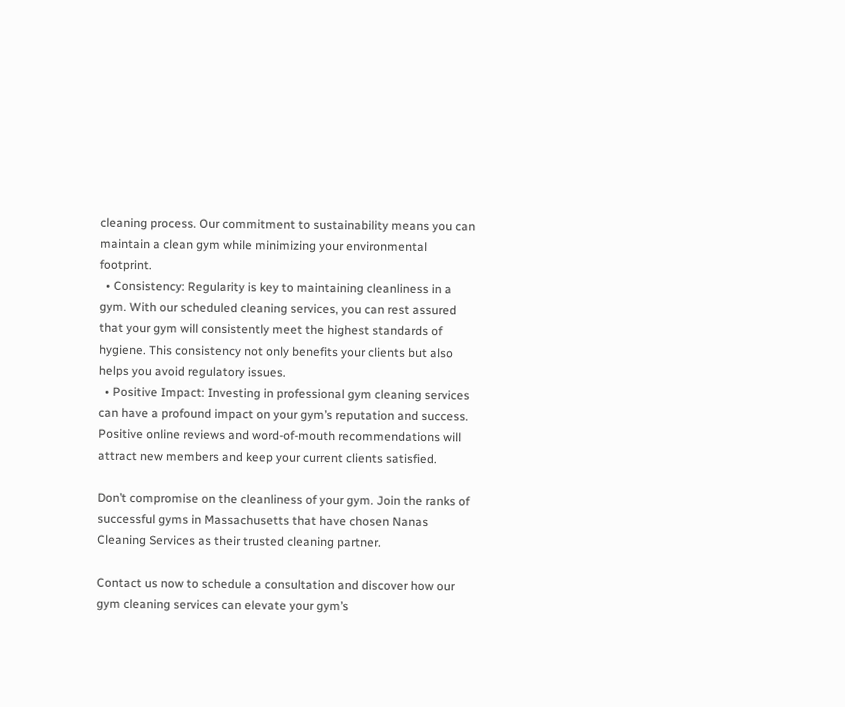cleaning process. Our commitment to sustainability means you can maintain a clean gym while minimizing your environmental footprint.
  • Consistency: Regularity is key to maintaining cleanliness in a gym. With our scheduled cleaning services, you can rest assured that your gym will consistently meet the highest standards of hygiene. This consistency not only benefits your clients but also helps you avoid regulatory issues.
  • Positive Impact: Investing in professional gym cleaning services can have a profound impact on your gym’s reputation and success. Positive online reviews and word-of-mouth recommendations will attract new members and keep your current clients satisfied.

Don’t compromise on the cleanliness of your gym. Join the ranks of successful gyms in Massachusetts that have chosen Nanas Cleaning Services as their trusted cleaning partner.

Contact us now to schedule a consultation and discover how our gym cleaning services can elevate your gym’s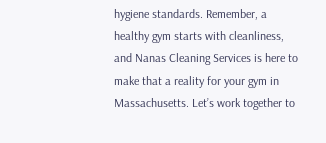hygiene standards. Remember, a healthy gym starts with cleanliness, and Nanas Cleaning Services is here to make that a reality for your gym in Massachusetts. Let’s work together to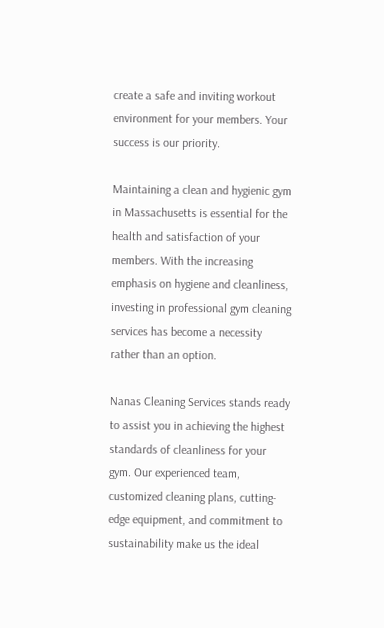create a safe and inviting workout environment for your members. Your success is our priority.

Maintaining a clean and hygienic gym in Massachusetts is essential for the health and satisfaction of your members. With the increasing emphasis on hygiene and cleanliness, investing in professional gym cleaning services has become a necessity rather than an option.

Nanas Cleaning Services stands ready to assist you in achieving the highest standards of cleanliness for your gym. Our experienced team, customized cleaning plans, cutting-edge equipment, and commitment to sustainability make us the ideal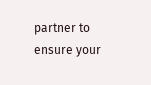partner to ensure your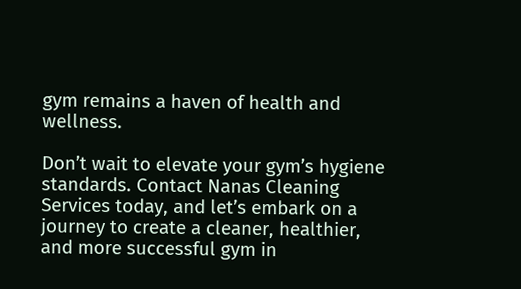gym remains a haven of health and wellness.

Don’t wait to elevate your gym’s hygiene standards. Contact Nanas Cleaning Services today, and let’s embark on a journey to create a cleaner, healthier, and more successful gym in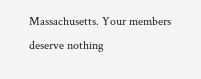Massachusetts. Your members deserve nothing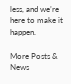less, and we’re here to make it happen.

More Posts & News